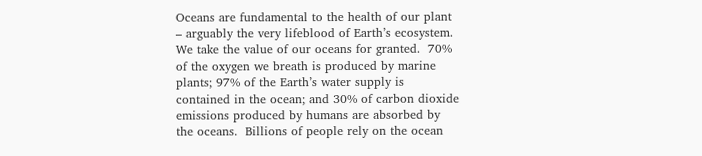Oceans are fundamental to the health of our plant – arguably the very lifeblood of Earth’s ecosystem.  We take the value of our oceans for granted.  70% of the oxygen we breath is produced by marine plants; 97% of the Earth’s water supply is contained in the ocean; and 30% of carbon dioxide emissions produced by humans are absorbed by the oceans.  Billions of people rely on the ocean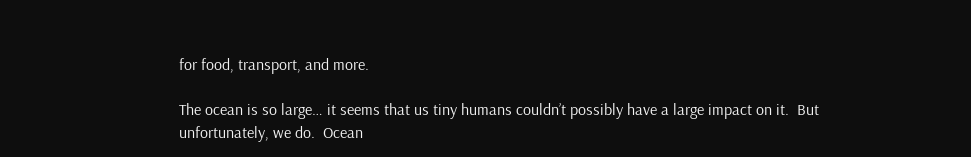for food, transport, and more.

The ocean is so large… it seems that us tiny humans couldn’t possibly have a large impact on it.  But unfortunately, we do.  Ocean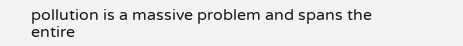pollution is a massive problem and spans the entire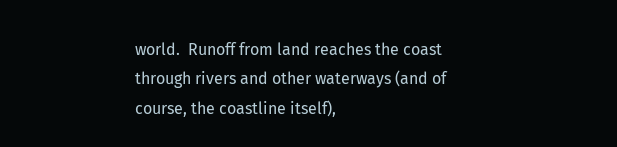world.  Runoff from land reaches the coast through rivers and other waterways (and of course, the coastline itself),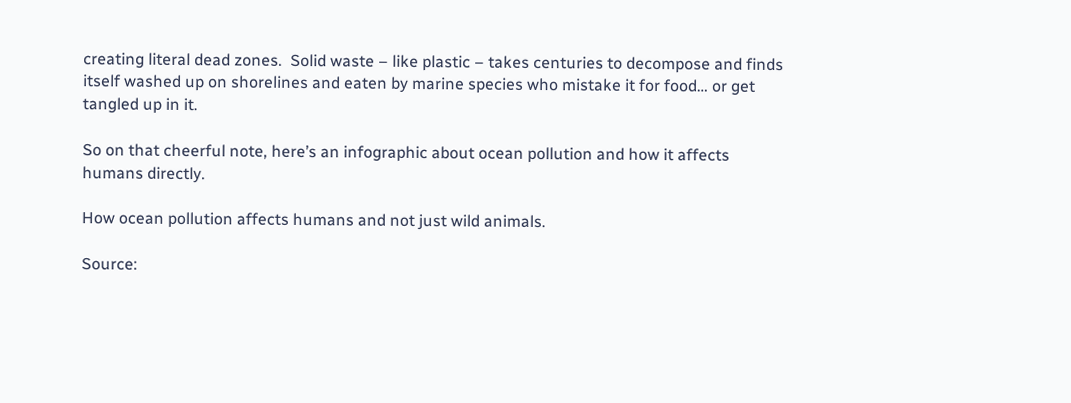creating literal dead zones.  Solid waste – like plastic – takes centuries to decompose and finds itself washed up on shorelines and eaten by marine species who mistake it for food… or get tangled up in it.

So on that cheerful note, here’s an infographic about ocean pollution and how it affects humans directly.

How ocean pollution affects humans and not just wild animals.

Source: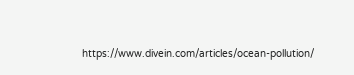https://www.divein.com/articles/ocean-pollution/